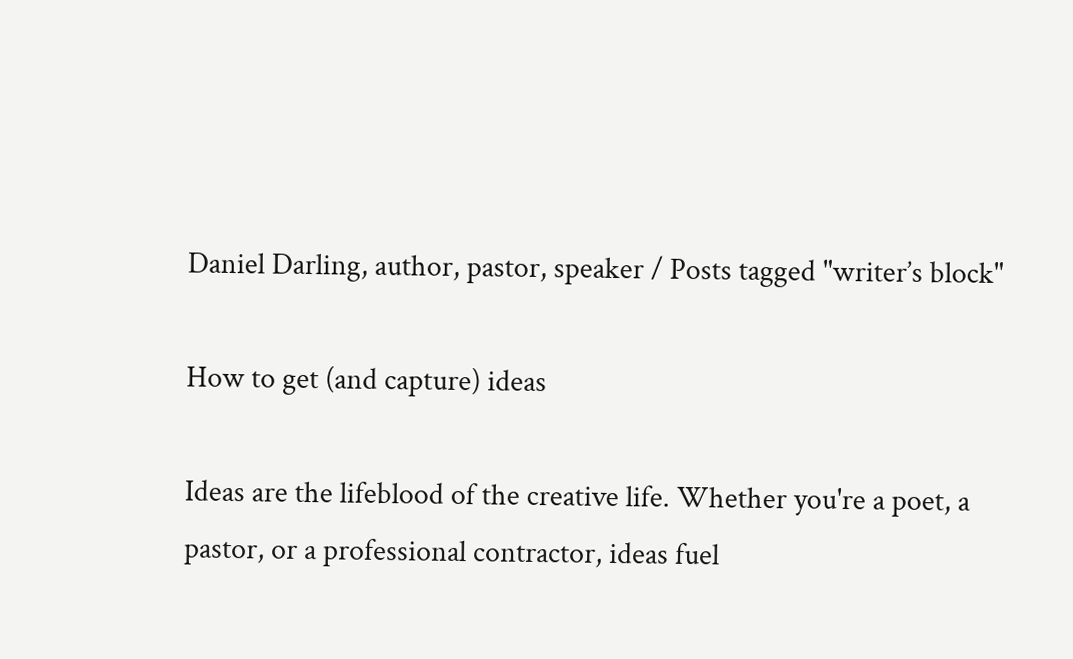Daniel Darling, author, pastor, speaker / Posts tagged "writer’s block"

How to get (and capture) ideas

Ideas are the lifeblood of the creative life. Whether you're a poet, a pastor, or a professional contractor, ideas fuel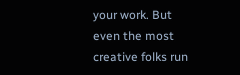your work. But even the most creative folks run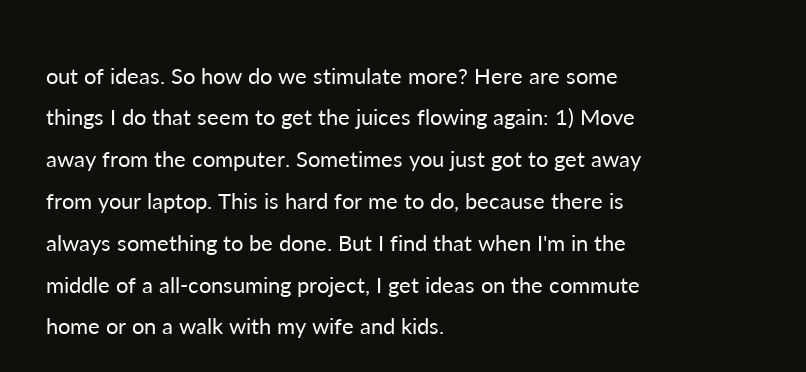out of ideas. So how do we stimulate more? Here are some things I do that seem to get the juices flowing again: 1) Move away from the computer. Sometimes you just got to get away from your laptop. This is hard for me to do, because there is always something to be done. But I find that when I'm in the middle of a all-consuming project, I get ideas on the commute home or on a walk with my wife and kids.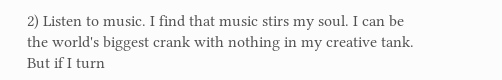2) Listen to music. I find that music stirs my soul. I can be the world's biggest crank with nothing in my creative tank. But if I turn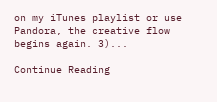on my iTunes playlist or use Pandora, the creative flow begins again. 3)...

Continue Reading